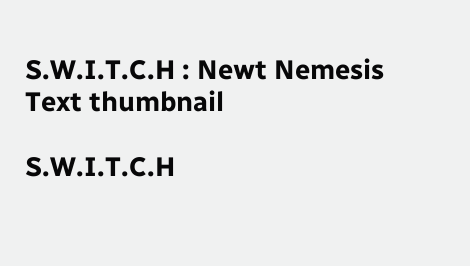S.W.I.T.C.H : Newt Nemesis
Text thumbnail

S.W.I.T.C.H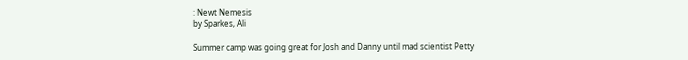: Newt Nemesis
by Sparkes, Ali

Summer camp was going great for Josh and Danny until mad scientist Petty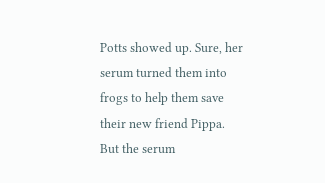Potts showed up. Sure, her serum turned them into frogs to help them save their new friend Pippa. But the serum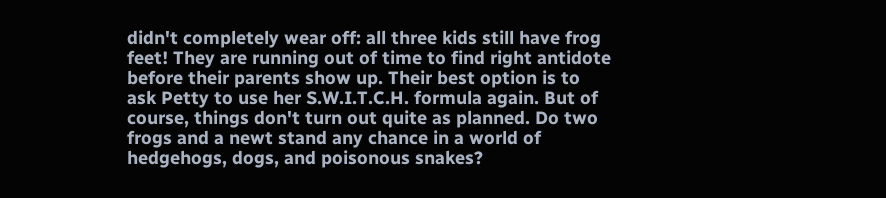didn't completely wear off: all three kids still have frog feet! They are running out of time to find right antidote before their parents show up. Their best option is to ask Petty to use her S.W.I.T.C.H. formula again. But of course, things don't turn out quite as planned. Do two frogs and a newt stand any chance in a world of hedgehogs, dogs, and poisonous snakes?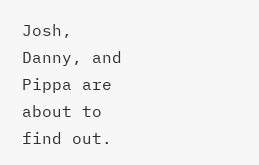Josh, Danny, and Pippa are about to find out.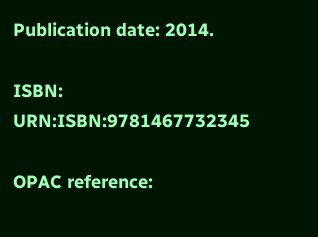Publication date: 2014.

ISBN: URN:ISBN:9781467732345

OPAC reference: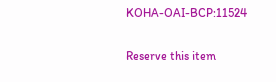KOHA-OAI-BCP:11524

Reserve this item